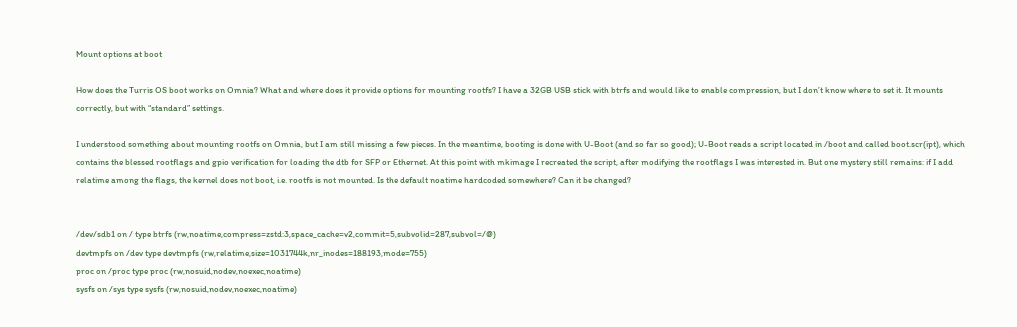Mount options at boot

How does the Turris OS boot works on Omnia? What and where does it provide options for mounting rootfs? I have a 32GB USB stick with btrfs and would like to enable compression, but I don’t know where to set it. It mounts correctly, but with “standard” settings.

I understood something about mounting rootfs on Omnia, but I am still missing a few pieces. In the meantime, booting is done with U-Boot (and so far so good); U-Boot reads a script located in /boot and called boot.scr(ipt), which contains the blessed rootflags and gpio verification for loading the dtb for SFP or Ethernet. At this point with mkimage I recreated the script, after modifying the rootflags I was interested in. But one mystery still remains: if I add relatime among the flags, the kernel does not boot, i.e. rootfs is not mounted. Is the default noatime hardcoded somewhere? Can it be changed?


/dev/sdb1 on / type btrfs (rw,noatime,compress=zstd:3,space_cache=v2,commit=5,subvolid=287,subvol=/@)
devtmpfs on /dev type devtmpfs (rw,relatime,size=1031744k,nr_inodes=188193,mode=755)
proc on /proc type proc (rw,nosuid,nodev,noexec,noatime)
sysfs on /sys type sysfs (rw,nosuid,nodev,noexec,noatime)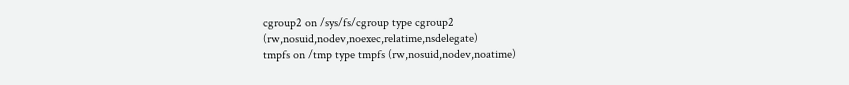cgroup2 on /sys/fs/cgroup type cgroup2 (rw,nosuid,nodev,noexec,relatime,nsdelegate)
tmpfs on /tmp type tmpfs (rw,nosuid,nodev,noatime)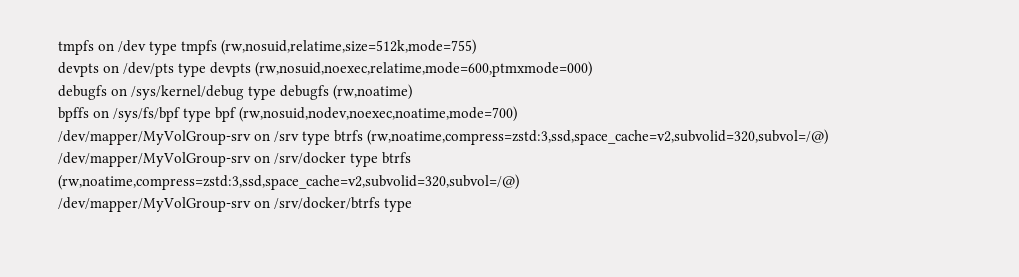tmpfs on /dev type tmpfs (rw,nosuid,relatime,size=512k,mode=755)
devpts on /dev/pts type devpts (rw,nosuid,noexec,relatime,mode=600,ptmxmode=000)
debugfs on /sys/kernel/debug type debugfs (rw,noatime)
bpffs on /sys/fs/bpf type bpf (rw,nosuid,nodev,noexec,noatime,mode=700)
/dev/mapper/MyVolGroup-srv on /srv type btrfs (rw,noatime,compress=zstd:3,ssd,space_cache=v2,subvolid=320,subvol=/@)
/dev/mapper/MyVolGroup-srv on /srv/docker type btrfs (rw,noatime,compress=zstd:3,ssd,space_cache=v2,subvolid=320,subvol=/@)
/dev/mapper/MyVolGroup-srv on /srv/docker/btrfs type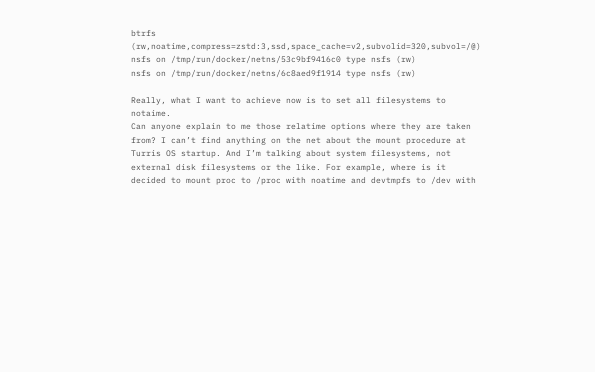btrfs (rw,noatime,compress=zstd:3,ssd,space_cache=v2,subvolid=320,subvol=/@)
nsfs on /tmp/run/docker/netns/53c9bf9416c0 type nsfs (rw)
nsfs on /tmp/run/docker/netns/6c8aed9f1914 type nsfs (rw)

Really, what I want to achieve now is to set all filesystems to notaime.
Can anyone explain to me those relatime options where they are taken from? I can’t find anything on the net about the mount procedure at Turris OS startup. And I’m talking about system filesystems, not external disk filesystems or the like. For example, where is it decided to mount proc to /proc with noatime and devtmpfs to /dev with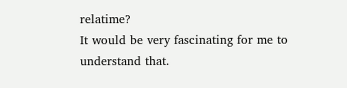relatime?
It would be very fascinating for me to understand that.